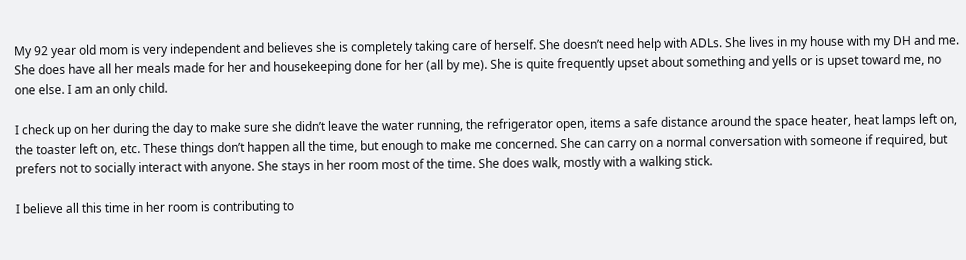My 92 year old mom is very independent and believes she is completely taking care of herself. She doesn’t need help with ADLs. She lives in my house with my DH and me. She does have all her meals made for her and housekeeping done for her (all by me). She is quite frequently upset about something and yells or is upset toward me, no one else. I am an only child.

I check up on her during the day to make sure she didn’t leave the water running, the refrigerator open, items a safe distance around the space heater, heat lamps left on, the toaster left on, etc. These things don’t happen all the time, but enough to make me concerned. She can carry on a normal conversation with someone if required, but prefers not to socially interact with anyone. She stays in her room most of the time. She does walk, mostly with a walking stick.

I believe all this time in her room is contributing to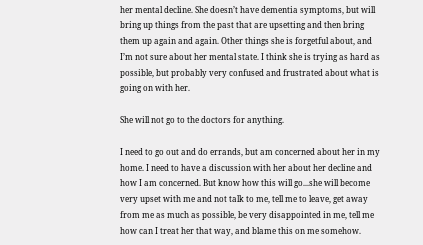her mental decline. She doesn’t have dementia symptoms, but will bring up things from the past that are upsetting and then bring them up again and again. Other things she is forgetful about, and I’m not sure about her mental state. I think she is trying as hard as possible, but probably very confused and frustrated about what is going on with her.

She will not go to the doctors for anything.

I need to go out and do errands, but am concerned about her in my home. I need to have a discussion with her about her decline and how I am concerned. But know how this will go...she will become very upset with me and not talk to me, tell me to leave, get away from me as much as possible, be very disappointed in me, tell me how can I treat her that way, and blame this on me somehow.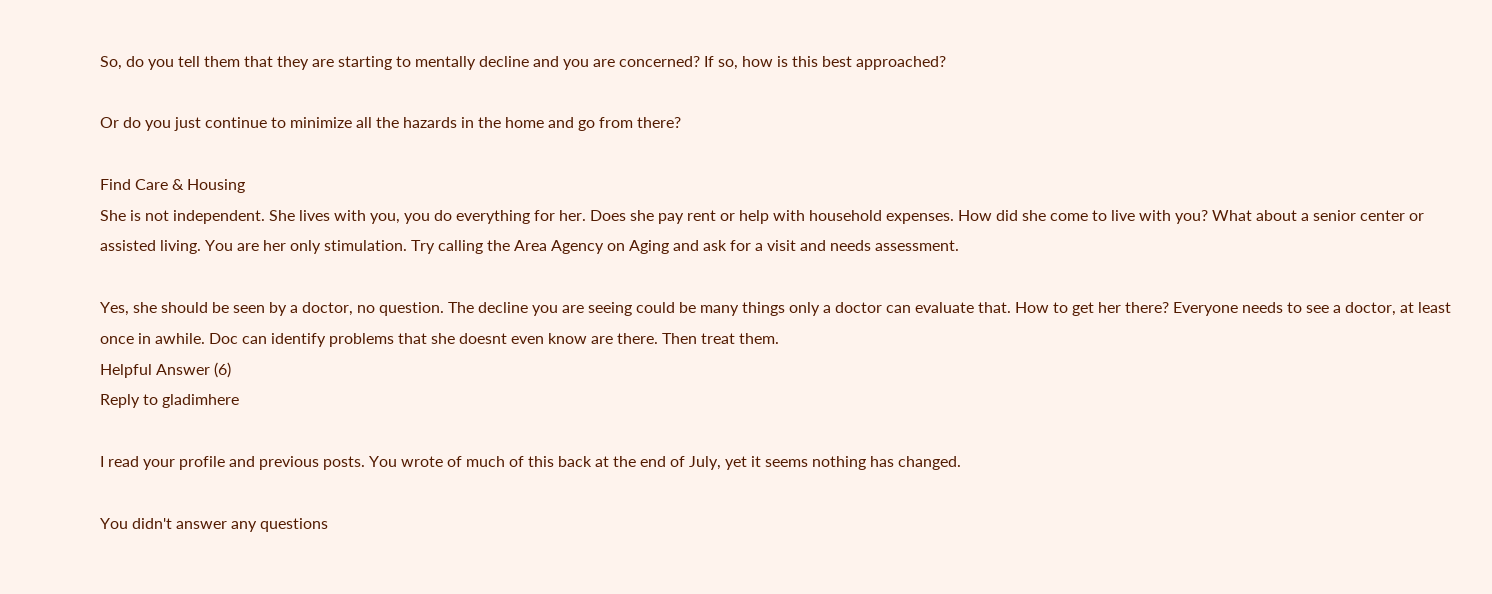So, do you tell them that they are starting to mentally decline and you are concerned? If so, how is this best approached?

Or do you just continue to minimize all the hazards in the home and go from there?

Find Care & Housing
She is not independent. She lives with you, you do everything for her. Does she pay rent or help with household expenses. How did she come to live with you? What about a senior center or assisted living. You are her only stimulation. Try calling the Area Agency on Aging and ask for a visit and needs assessment.

Yes, she should be seen by a doctor, no question. The decline you are seeing could be many things only a doctor can evaluate that. How to get her there? Everyone needs to see a doctor, at least once in awhile. Doc can identify problems that she doesnt even know are there. Then treat them.
Helpful Answer (6)
Reply to gladimhere

I read your profile and previous posts. You wrote of much of this back at the end of July, yet it seems nothing has changed.

You didn't answer any questions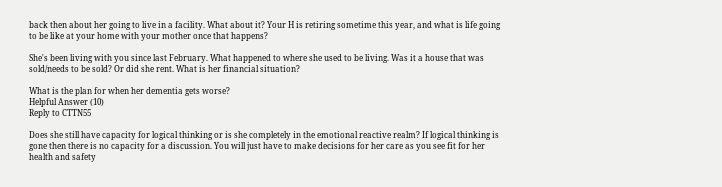back then about her going to live in a facility. What about it? Your H is retiring sometime this year, and what is life going to be like at your home with your mother once that happens?

She's been living with you since last February. What happened to where she used to be living. Was it a house that was sold/needs to be sold? Or did she rent. What is her financial situation?

What is the plan for when her dementia gets worse?
Helpful Answer (10)
Reply to CTTN55

Does she still have capacity for logical thinking or is she completely in the emotional reactive realm? If logical thinking is gone then there is no capacity for a discussion. You will just have to make decisions for her care as you see fit for her health and safety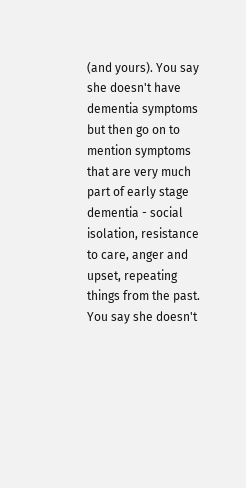(and yours). You say she doesn't have dementia symptoms but then go on to mention symptoms that are very much part of early stage dementia - social isolation, resistance to care, anger and upset, repeating things from the past. You say she doesn't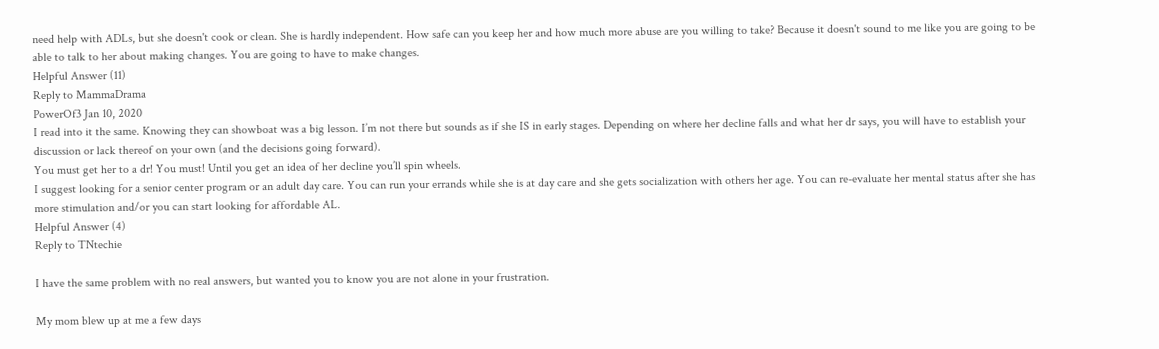need help with ADLs, but she doesn't cook or clean. She is hardly independent. How safe can you keep her and how much more abuse are you willing to take? Because it doesn't sound to me like you are going to be able to talk to her about making changes. You are going to have to make changes.
Helpful Answer (11)
Reply to MammaDrama
PowerOf3 Jan 10, 2020
I read into it the same. Knowing they can showboat was a big lesson. I’m not there but sounds as if she IS in early stages. Depending on where her decline falls and what her dr says, you will have to establish your discussion or lack thereof on your own (and the decisions going forward).
You must get her to a dr! You must! Until you get an idea of her decline you’ll spin wheels.
I suggest looking for a senior center program or an adult day care. You can run your errands while she is at day care and she gets socialization with others her age. You can re-evaluate her mental status after she has more stimulation and/or you can start looking for affordable AL.
Helpful Answer (4)
Reply to TNtechie

I have the same problem with no real answers, but wanted you to know you are not alone in your frustration.

My mom blew up at me a few days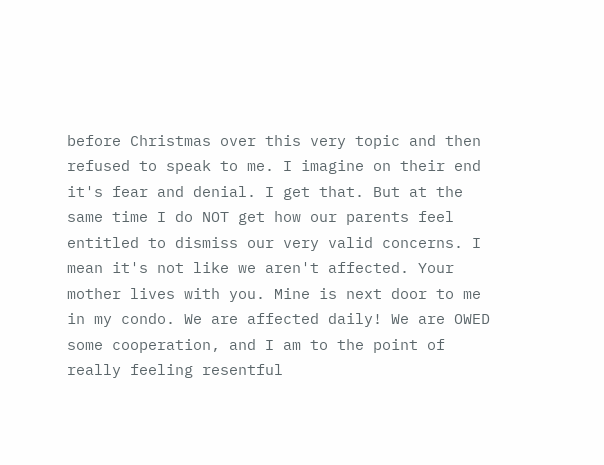before Christmas over this very topic and then refused to speak to me. I imagine on their end it's fear and denial. I get that. But at the same time I do NOT get how our parents feel entitled to dismiss our very valid concerns. I mean it's not like we aren't affected. Your mother lives with you. Mine is next door to me in my condo. We are affected daily! We are OWED some cooperation, and I am to the point of really feeling resentful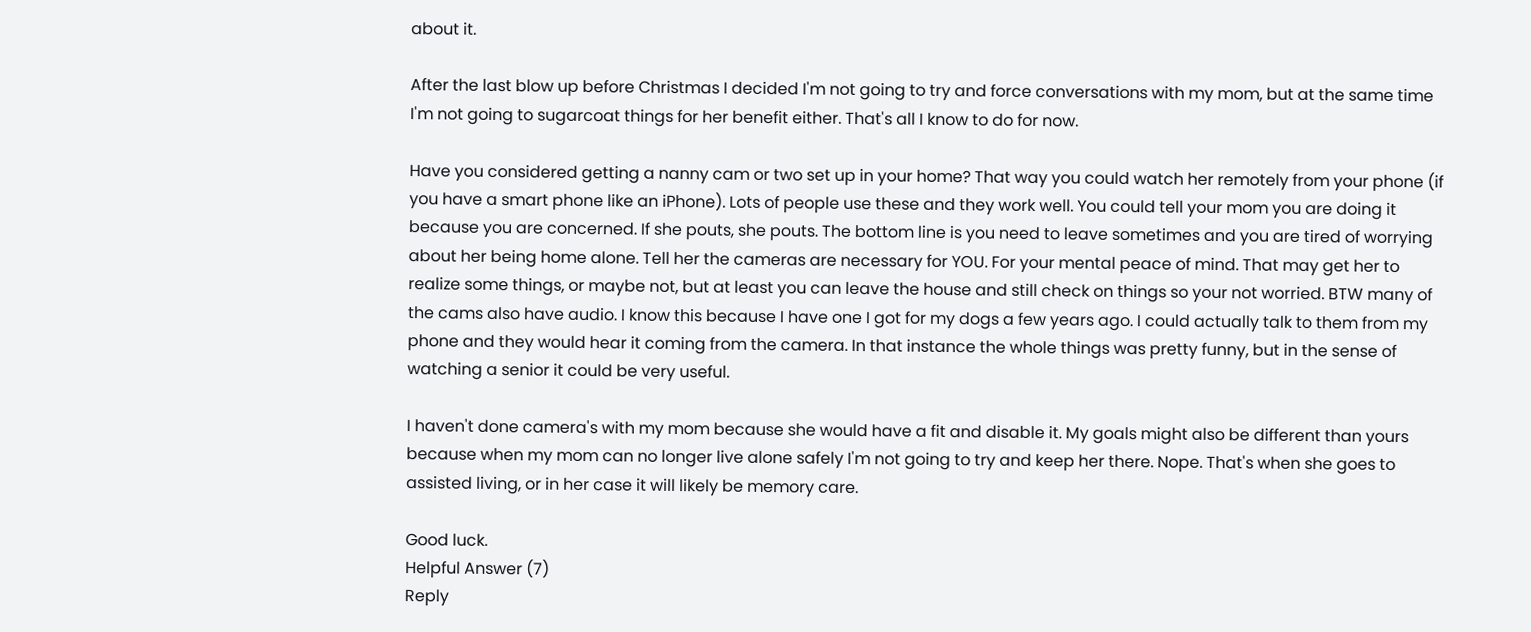about it.

After the last blow up before Christmas I decided I'm not going to try and force conversations with my mom, but at the same time I'm not going to sugarcoat things for her benefit either. That's all I know to do for now.

Have you considered getting a nanny cam or two set up in your home? That way you could watch her remotely from your phone (if you have a smart phone like an iPhone). Lots of people use these and they work well. You could tell your mom you are doing it because you are concerned. If she pouts, she pouts. The bottom line is you need to leave sometimes and you are tired of worrying about her being home alone. Tell her the cameras are necessary for YOU. For your mental peace of mind. That may get her to realize some things, or maybe not, but at least you can leave the house and still check on things so your not worried. BTW many of the cams also have audio. I know this because I have one I got for my dogs a few years ago. I could actually talk to them from my phone and they would hear it coming from the camera. In that instance the whole things was pretty funny, but in the sense of watching a senior it could be very useful.

I haven't done camera's with my mom because she would have a fit and disable it. My goals might also be different than yours because when my mom can no longer live alone safely I'm not going to try and keep her there. Nope. That's when she goes to assisted living, or in her case it will likely be memory care.

Good luck.
Helpful Answer (7)
Reply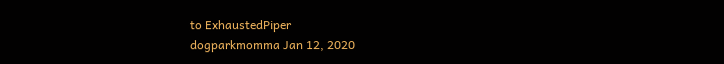to ExhaustedPiper
dogparkmomma Jan 12, 2020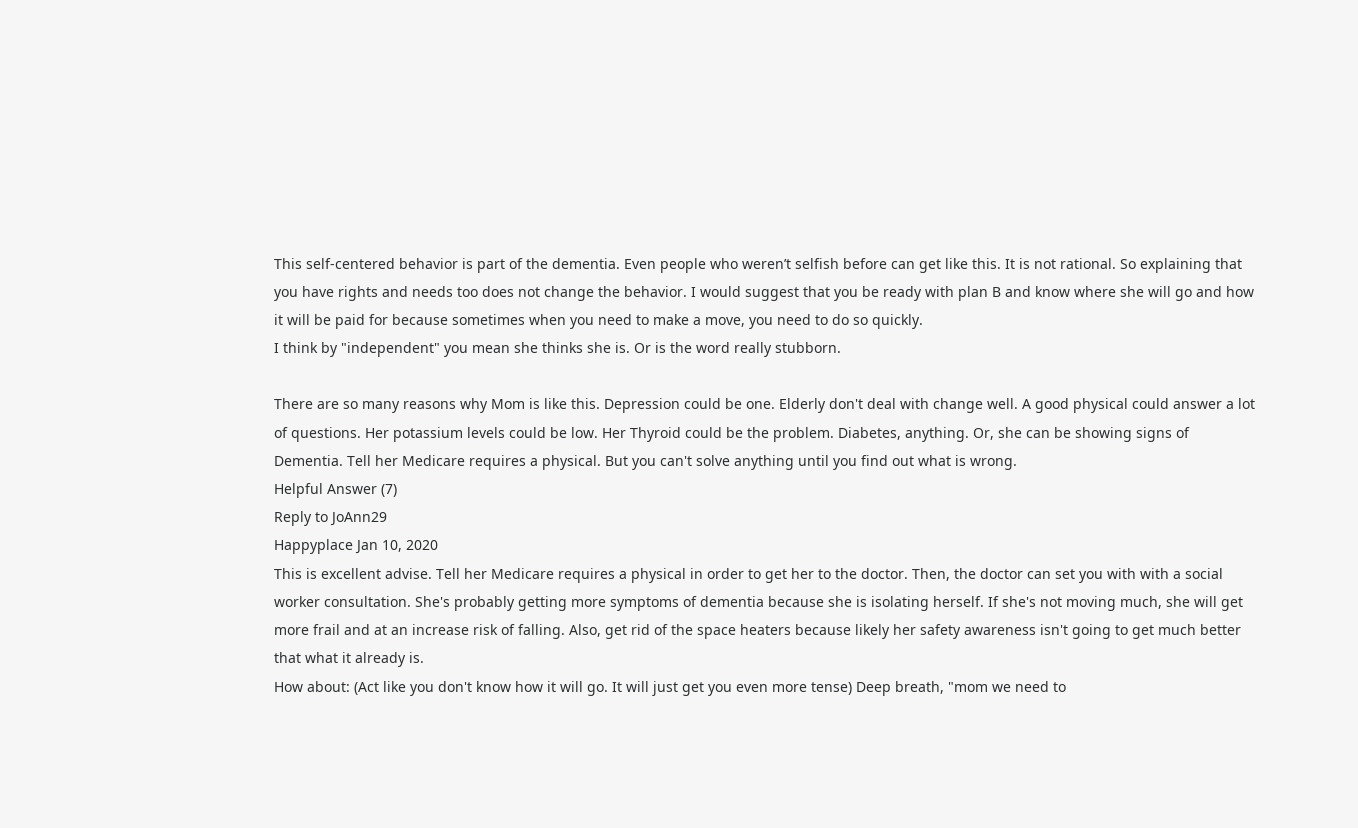This self-centered behavior is part of the dementia. Even people who weren’t selfish before can get like this. It is not rational. So explaining that you have rights and needs too does not change the behavior. I would suggest that you be ready with plan B and know where she will go and how it will be paid for because sometimes when you need to make a move, you need to do so quickly.
I think by "independent" you mean she thinks she is. Or is the word really stubborn.

There are so many reasons why Mom is like this. Depression could be one. Elderly don't deal with change well. A good physical could answer a lot of questions. Her potassium levels could be low. Her Thyroid could be the problem. Diabetes, anything. Or, she can be showing signs of Dementia. Tell her Medicare requires a physical. But you can't solve anything until you find out what is wrong.
Helpful Answer (7)
Reply to JoAnn29
Happyplace Jan 10, 2020
This is excellent advise. Tell her Medicare requires a physical in order to get her to the doctor. Then, the doctor can set you with with a social worker consultation. She's probably getting more symptoms of dementia because she is isolating herself. If she's not moving much, she will get more frail and at an increase risk of falling. Also, get rid of the space heaters because likely her safety awareness isn't going to get much better that what it already is.
How about: (Act like you don't know how it will go. It will just get you even more tense) Deep breath, "mom we need to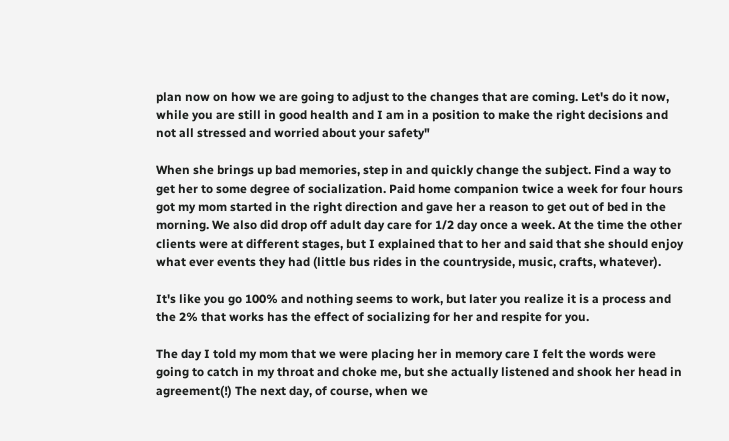plan now on how we are going to adjust to the changes that are coming. Let's do it now, while you are still in good health and I am in a position to make the right decisions and not all stressed and worried about your safety"

When she brings up bad memories, step in and quickly change the subject. Find a way to get her to some degree of socialization. Paid home companion twice a week for four hours got my mom started in the right direction and gave her a reason to get out of bed in the morning. We also did drop off adult day care for 1/2 day once a week. At the time the other clients were at different stages, but I explained that to her and said that she should enjoy what ever events they had (little bus rides in the countryside, music, crafts, whatever).

It's like you go 100% and nothing seems to work, but later you realize it is a process and the 2% that works has the effect of socializing for her and respite for you.

The day I told my mom that we were placing her in memory care I felt the words were going to catch in my throat and choke me, but she actually listened and shook her head in agreement(!) The next day, of course, when we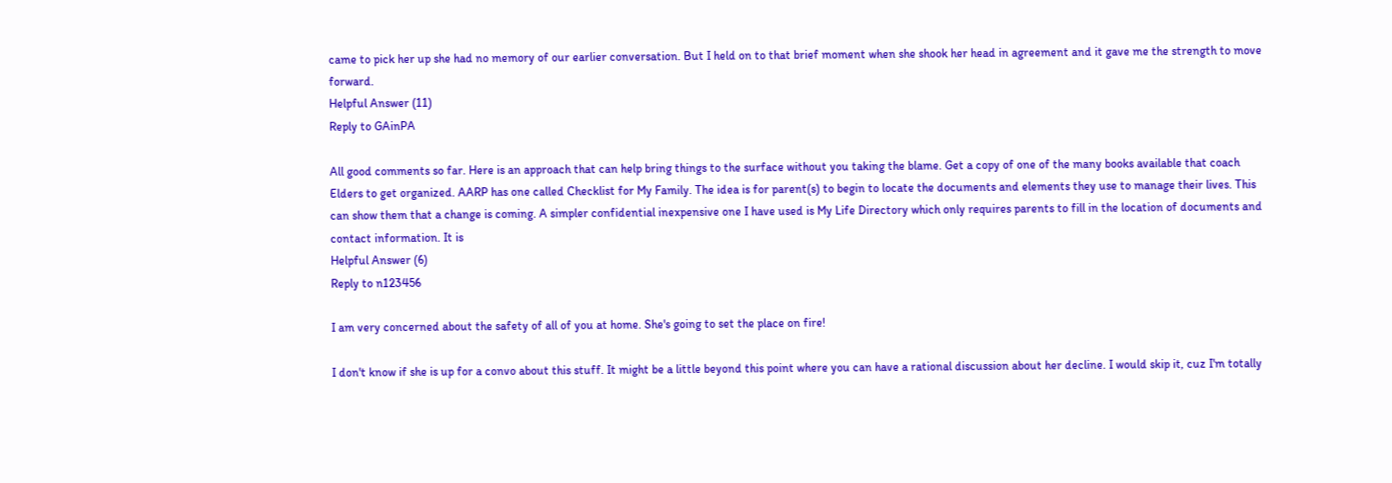came to pick her up she had no memory of our earlier conversation. But I held on to that brief moment when she shook her head in agreement and it gave me the strength to move forward.
Helpful Answer (11)
Reply to GAinPA

All good comments so far. Here is an approach that can help bring things to the surface without you taking the blame. Get a copy of one of the many books available that coach Elders to get organized. AARP has one called Checklist for My Family. The idea is for parent(s) to begin to locate the documents and elements they use to manage their lives. This can show them that a change is coming. A simpler confidential inexpensive one I have used is My Life Directory which only requires parents to fill in the location of documents and contact information. It is
Helpful Answer (6)
Reply to n123456

I am very concerned about the safety of all of you at home. She's going to set the place on fire!

I don't know if she is up for a convo about this stuff. It might be a little beyond this point where you can have a rational discussion about her decline. I would skip it, cuz I'm totally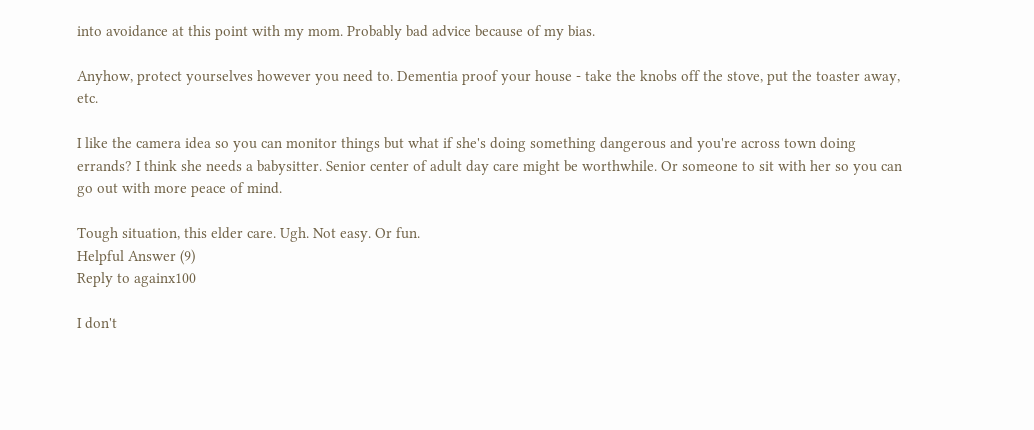into avoidance at this point with my mom. Probably bad advice because of my bias.

Anyhow, protect yourselves however you need to. Dementia proof your house - take the knobs off the stove, put the toaster away, etc.

I like the camera idea so you can monitor things but what if she's doing something dangerous and you're across town doing errands? I think she needs a babysitter. Senior center of adult day care might be worthwhile. Or someone to sit with her so you can go out with more peace of mind.

Tough situation, this elder care. Ugh. Not easy. Or fun.
Helpful Answer (9)
Reply to againx100

I don't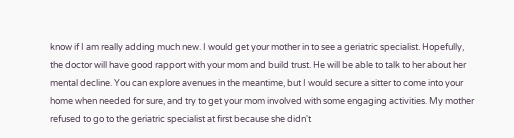know if I am really adding much new. I would get your mother in to see a geriatric specialist. Hopefully, the doctor will have good rapport with your mom and build trust. He will be able to talk to her about her mental decline. You can explore avenues in the meantime, but I would secure a sitter to come into your home when needed for sure, and try to get your mom involved with some engaging activities. My mother refused to go to the geriatric specialist at first because she didn't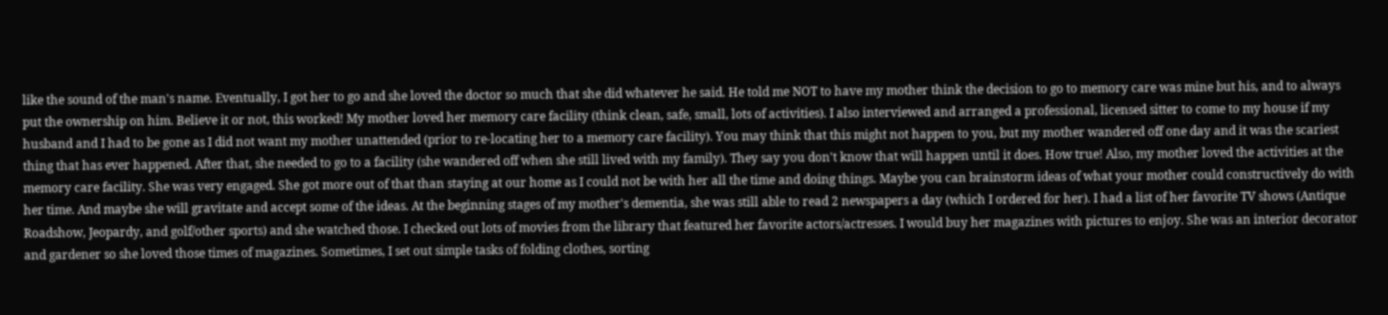like the sound of the man's name. Eventually, I got her to go and she loved the doctor so much that she did whatever he said. He told me NOT to have my mother think the decision to go to memory care was mine but his, and to always put the ownership on him. Believe it or not, this worked! My mother loved her memory care facility (think clean, safe, small, lots of activities). I also interviewed and arranged a professional, licensed sitter to come to my house if my husband and I had to be gone as I did not want my mother unattended (prior to re-locating her to a memory care facility). You may think that this might not happen to you, but my mother wandered off one day and it was the scariest thing that has ever happened. After that, she needed to go to a facility (she wandered off when she still lived with my family). They say you don't know that will happen until it does. How true! Also, my mother loved the activities at the memory care facility. She was very engaged. She got more out of that than staying at our home as I could not be with her all the time and doing things. Maybe you can brainstorm ideas of what your mother could constructively do with her time. And maybe she will gravitate and accept some of the ideas. At the beginning stages of my mother's dementia, she was still able to read 2 newspapers a day (which I ordered for her). I had a list of her favorite TV shows (Antique Roadshow, Jeopardy, and golf/other sports) and she watched those. I checked out lots of movies from the library that featured her favorite actors/actresses. I would buy her magazines with pictures to enjoy. She was an interior decorator and gardener so she loved those times of magazines. Sometimes, I set out simple tasks of folding clothes, sorting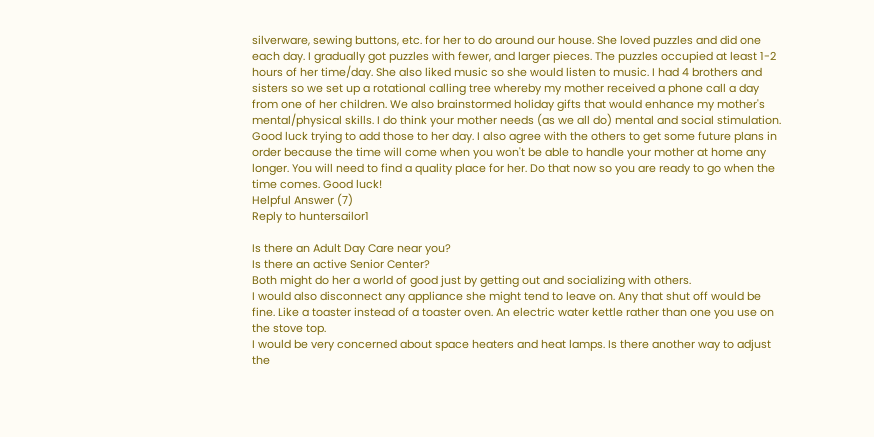silverware, sewing buttons, etc. for her to do around our house. She loved puzzles and did one each day. I gradually got puzzles with fewer, and larger pieces. The puzzles occupied at least 1-2 hours of her time/day. She also liked music so she would listen to music. I had 4 brothers and sisters so we set up a rotational calling tree whereby my mother received a phone call a day from one of her children. We also brainstormed holiday gifts that would enhance my mother's mental/physical skills. I do think your mother needs (as we all do) mental and social stimulation. Good luck trying to add those to her day. I also agree with the others to get some future plans in order because the time will come when you won't be able to handle your mother at home any longer. You will need to find a quality place for her. Do that now so you are ready to go when the time comes. Good luck!
Helpful Answer (7)
Reply to huntersailor1

Is there an Adult Day Care near you?
Is there an active Senior Center?
Both might do her a world of good just by getting out and socializing with others.
I would also disconnect any appliance she might tend to leave on. Any that shut off would be fine. Like a toaster instead of a toaster oven. An electric water kettle rather than one you use on the stove top.
I would be very concerned about space heaters and heat lamps. Is there another way to adjust the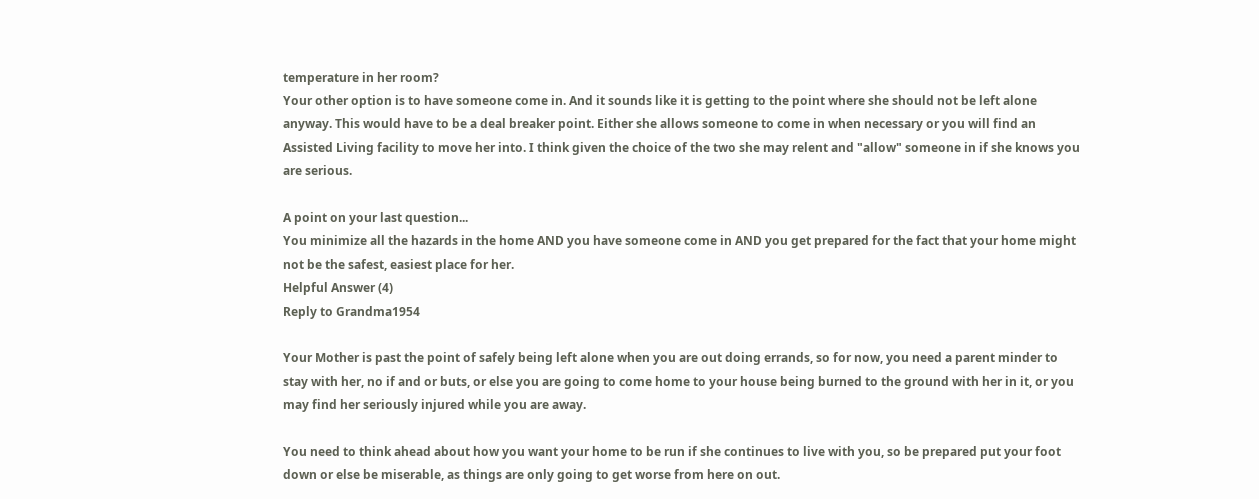temperature in her room?
Your other option is to have someone come in. And it sounds like it is getting to the point where she should not be left alone anyway. This would have to be a deal breaker point. Either she allows someone to come in when necessary or you will find an Assisted Living facility to move her into. I think given the choice of the two she may relent and "allow" someone in if she knows you are serious.

A point on your last question...
You minimize all the hazards in the home AND you have someone come in AND you get prepared for the fact that your home might not be the safest, easiest place for her.
Helpful Answer (4)
Reply to Grandma1954

Your Mother is past the point of safely being left alone when you are out doing errands, so for now, you need a parent minder to stay with her, no if and or buts, or else you are going to come home to your house being burned to the ground with her in it, or you may find her seriously injured while you are away.

You need to think ahead about how you want your home to be run if she continues to live with you, so be prepared put your foot down or else be miserable, as things are only going to get worse from here on out.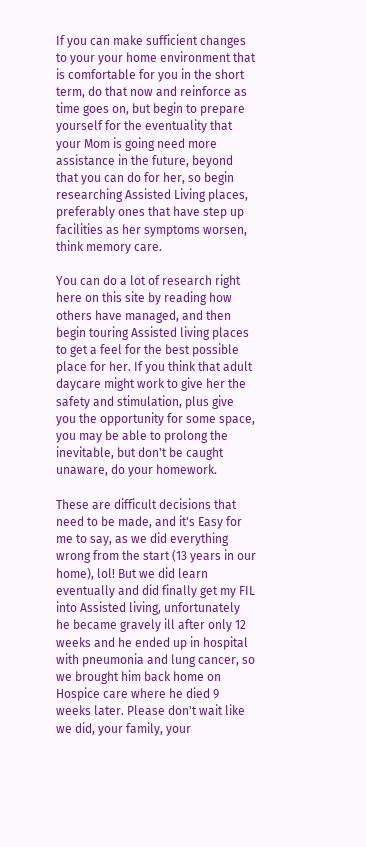If you can make sufficient changes to your your home environment that is comfortable for you in the short term, do that now and reinforce as time goes on, but begin to prepare yourself for the eventuality that your Mom is going need more assistance in the future, beyond that you can do for her, so begin researching Assisted Living places, preferably ones that have step up facilities as her symptoms worsen, think memory care.

You can do a lot of research right here on this site by reading how others have managed, and then begin touring Assisted living places to get a feel for the best possible place for her. If you think that adult daycare might work to give her the safety and stimulation, plus give you the opportunity for some space, you may be able to prolong the inevitable, but don't be caught unaware, do your homework.

These are difficult decisions that need to be made, and it's Easy for me to say, as we did everything wrong from the start (13 years in our home), lol! But we did learn eventually and did finally get my FIL into Assisted living, unfortunately he became gravely ill after only 12 weeks and he ended up in hospital with pneumonia and lung cancer, so we brought him back home on Hospice care where he died 9 weeks later. Please don't wait like we did, your family, your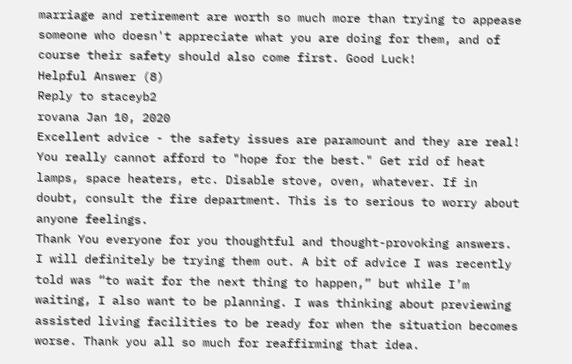marriage and retirement are worth so much more than trying to appease someone who doesn't appreciate what you are doing for them, and of course their safety should also come first. Good Luck!
Helpful Answer (8)
Reply to staceyb2
rovana Jan 10, 2020
Excellent advice - the safety issues are paramount and they are real!  You really cannot afford to "hope for the best." Get rid of heat lamps, space heaters, etc. Disable stove, oven, whatever. If in doubt, consult the fire department. This is to serious to worry about anyone feelings.
Thank You everyone for you thoughtful and thought-provoking answers. I will definitely be trying them out. A bit of advice I was recently told was “to wait for the next thing to happen,” but while I’m waiting, I also want to be planning. I was thinking about previewing assisted living facilities to be ready for when the situation becomes worse. Thank you all so much for reaffirming that idea.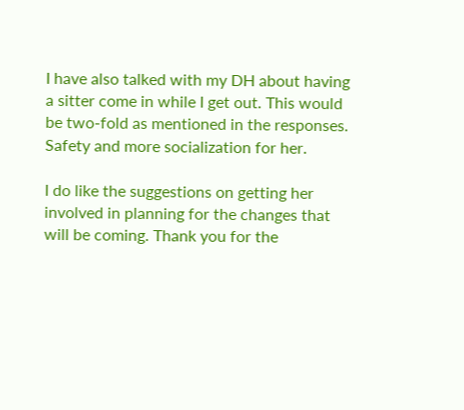I have also talked with my DH about having a sitter come in while I get out. This would be two-fold as mentioned in the responses. Safety and more socialization for her.

I do like the suggestions on getting her involved in planning for the changes that will be coming. Thank you for the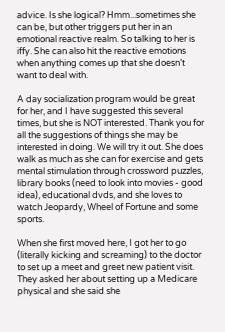advice. Is she logical? Hmm...sometimes she can be, but other triggers put her in an emotional reactive realm. So talking to her is iffy. She can also hit the reactive emotions when anything comes up that she doesn’t want to deal with.

A day socialization program would be great for her, and I have suggested this several times, but she is NOT interested. Thank you for all the suggestions of things she may be interested in doing. We will try it out. She does walk as much as she can for exercise and gets mental stimulation through crossword puzzles, library books (need to look into movies - good idea), educational dvds, and she loves to watch Jeopardy, Wheel of Fortune and some sports.

When she first moved here, I got her to go (literally kicking and screaming) to the doctor to set up a meet and greet new patient visit. They asked her about setting up a Medicare physical and she said she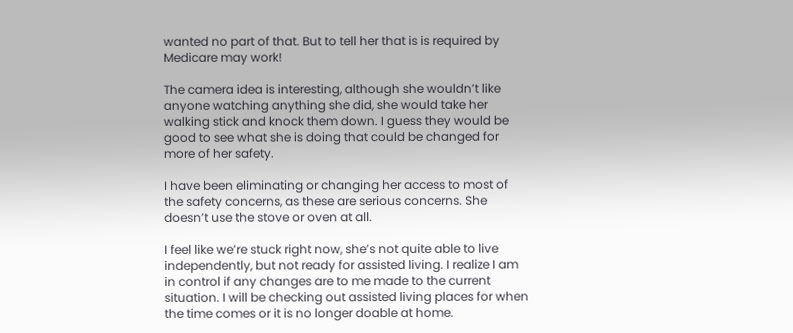wanted no part of that. But to tell her that is is required by Medicare may work!

The camera idea is interesting, although she wouldn’t like anyone watching anything she did, she would take her walking stick and knock them down. I guess they would be good to see what she is doing that could be changed for more of her safety.

I have been eliminating or changing her access to most of the safety concerns, as these are serious concerns. She doesn’t use the stove or oven at all.

I feel like we’re stuck right now, she’s not quite able to live independently, but not ready for assisted living. I realize I am in control if any changes are to me made to the current situation. I will be checking out assisted living places for when the time comes or it is no longer doable at home.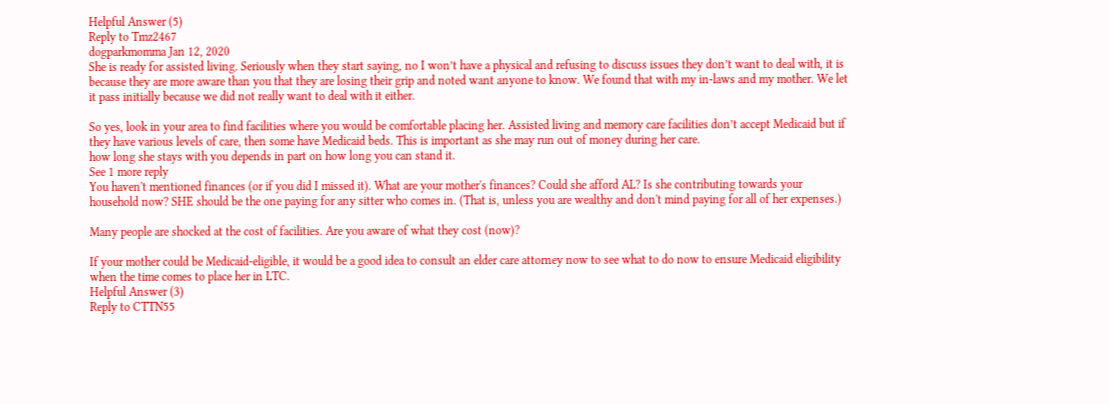Helpful Answer (5)
Reply to Tmz2467
dogparkmomma Jan 12, 2020
She is ready for assisted living. Seriously when they start saying, no I won’t have a physical and refusing to discuss issues they don’t want to deal with, it is because they are more aware than you that they are losing their grip and noted want anyone to know. We found that with my in-laws and my mother. We let it pass initially because we did not really want to deal with it either.

So yes, look in your area to find facilities where you would be comfortable placing her. Assisted living and memory care facilities don’t accept Medicaid but if they have various levels of care, then some have Medicaid beds. This is important as she may run out of money during her care.
how long she stays with you depends in part on how long you can stand it.
See 1 more reply
You haven't mentioned finances (or if you did I missed it). What are your mother's finances? Could she afford AL? Is she contributing towards your household now? SHE should be the one paying for any sitter who comes in. (That is, unless you are wealthy and don't mind paying for all of her expenses.)

Many people are shocked at the cost of facilities. Are you aware of what they cost (now)?

If your mother could be Medicaid-eligible, it would be a good idea to consult an elder care attorney now to see what to do now to ensure Medicaid eligibility when the time comes to place her in LTC.
Helpful Answer (3)
Reply to CTTN55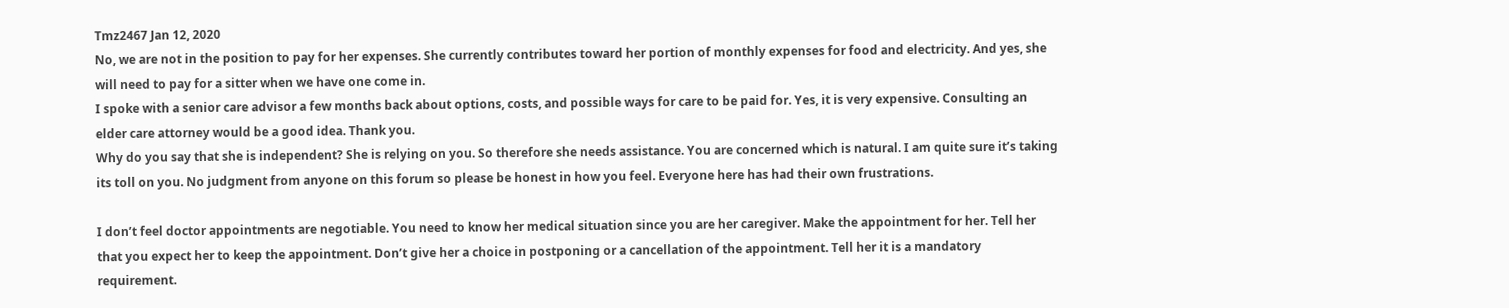Tmz2467 Jan 12, 2020
No, we are not in the position to pay for her expenses. She currently contributes toward her portion of monthly expenses for food and electricity. And yes, she will need to pay for a sitter when we have one come in.
I spoke with a senior care advisor a few months back about options, costs, and possible ways for care to be paid for. Yes, it is very expensive. Consulting an elder care attorney would be a good idea. Thank you.
Why do you say that she is independent? She is relying on you. So therefore she needs assistance. You are concerned which is natural. I am quite sure it’s taking its toll on you. No judgment from anyone on this forum so please be honest in how you feel. Everyone here has had their own frustrations.

I don’t feel doctor appointments are negotiable. You need to know her medical situation since you are her caregiver. Make the appointment for her. Tell her that you expect her to keep the appointment. Don’t give her a choice in postponing or a cancellation of the appointment. Tell her it is a mandatory requirement.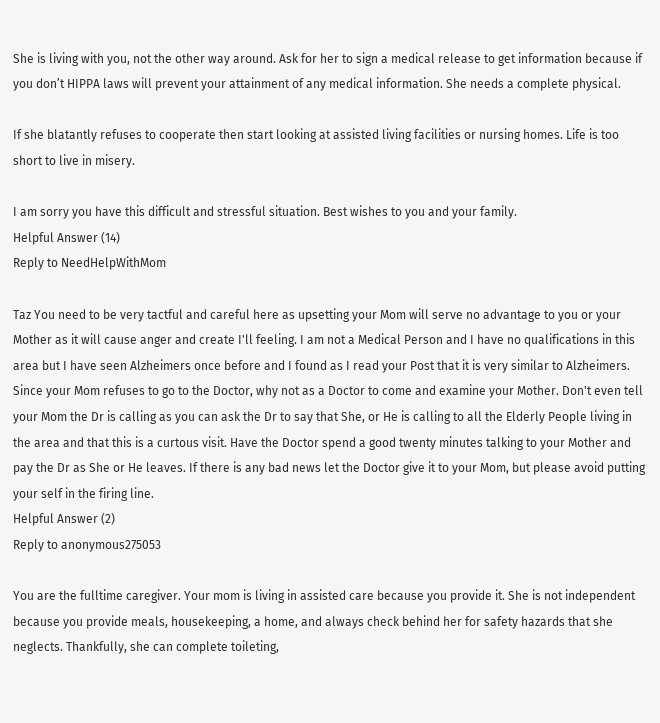She is living with you, not the other way around. Ask for her to sign a medical release to get information because if you don’t HIPPA laws will prevent your attainment of any medical information. She needs a complete physical.

If she blatantly refuses to cooperate then start looking at assisted living facilities or nursing homes. Life is too short to live in misery.

I am sorry you have this difficult and stressful situation. Best wishes to you and your family.
Helpful Answer (14)
Reply to NeedHelpWithMom

Taz You need to be very tactful and careful here as upsetting your Mom will serve no advantage to you or your Mother as it will cause anger and create I'll feeling. I am not a Medical Person and I have no qualifications in this area but I have seen Alzheimers once before and I found as I read your Post that it is very similar to Alzheimers. Since your Mom refuses to go to the Doctor, why not as a Doctor to come and examine your Mother. Don't even tell your Mom the Dr is calling as you can ask the Dr to say that She, or He is calling to all the Elderly People living in the area and that this is a curtous visit. Have the Doctor spend a good twenty minutes talking to your Mother and pay the Dr as She or He leaves. If there is any bad news let the Doctor give it to your Mom, but please avoid putting your self in the firing line.
Helpful Answer (2)
Reply to anonymous275053

You are the fulltime caregiver. Your mom is living in assisted care because you provide it. She is not independent because you provide meals, housekeeping, a home, and always check behind her for safety hazards that she neglects. Thankfully, she can complete toileting,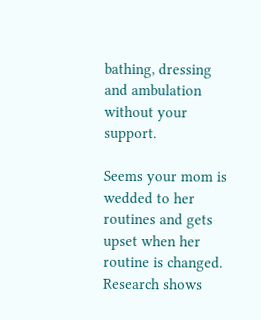bathing, dressing and ambulation without your support.

Seems your mom is wedded to her routines and gets upset when her routine is changed. Research shows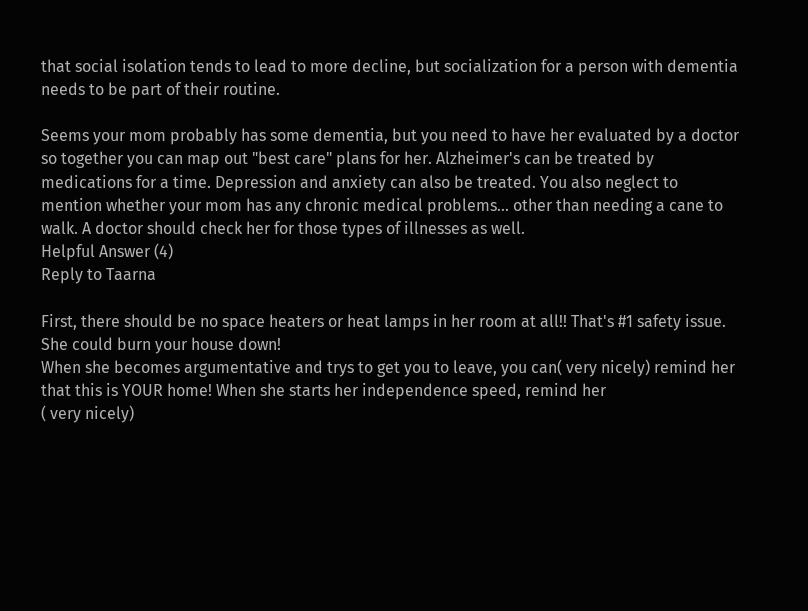that social isolation tends to lead to more decline, but socialization for a person with dementia needs to be part of their routine.

Seems your mom probably has some dementia, but you need to have her evaluated by a doctor so together you can map out "best care" plans for her. Alzheimer's can be treated by medications for a time. Depression and anxiety can also be treated. You also neglect to mention whether your mom has any chronic medical problems... other than needing a cane to walk. A doctor should check her for those types of illnesses as well.
Helpful Answer (4)
Reply to Taarna

First, there should be no space heaters or heat lamps in her room at all!! That's #1 safety issue. She could burn your house down!
When she becomes argumentative and trys to get you to leave, you can( very nicely) remind her that this is YOUR home! When she starts her independence speed, remind her
( very nicely)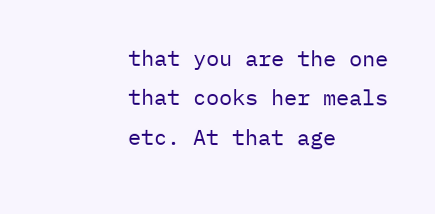that you are the one that cooks her meals etc. At that age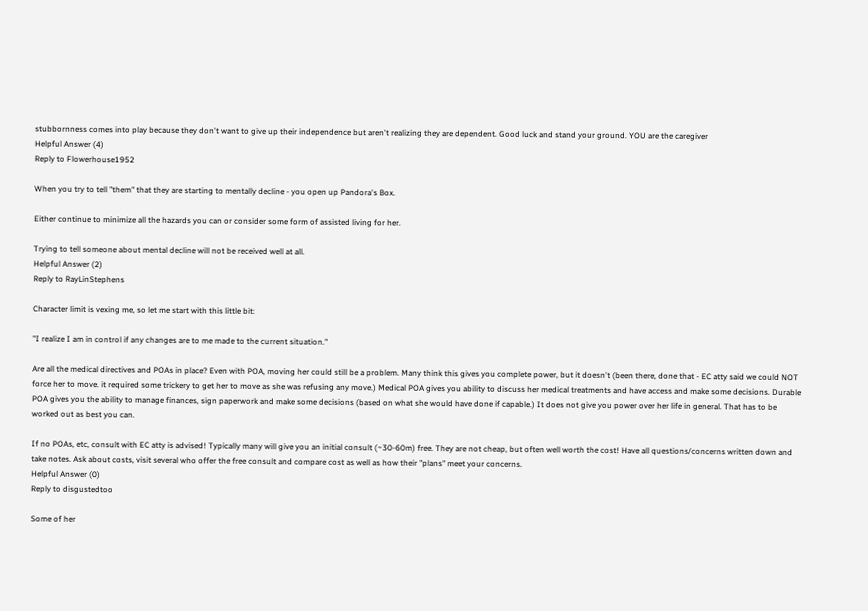stubbornness comes into play because they don't want to give up their independence but aren't realizing they are dependent. Good luck and stand your ground. YOU are the caregiver
Helpful Answer (4)
Reply to Flowerhouse1952

When you try to tell "them" that they are starting to mentally decline - you open up Pandora's Box.

Either continue to minimize all the hazards you can or consider some form of assisted living for her.

Trying to tell someone about mental decline will not be received well at all.
Helpful Answer (2)
Reply to RayLinStephens

Character limit is vexing me, so let me start with this little bit:

"I realize I am in control if any changes are to me made to the current situation."

Are all the medical directives and POAs in place? Even with POA, moving her could still be a problem. Many think this gives you complete power, but it doesn't (been there, done that - EC atty said we could NOT force her to move. it required some trickery to get her to move as she was refusing any move.) Medical POA gives you ability to discuss her medical treatments and have access and make some decisions. Durable POA gives you the ability to manage finances, sign paperwork and make some decisions (based on what she would have done if capable.) It does not give you power over her life in general. That has to be worked out as best you can.

If no POAs, etc, consult with EC atty is advised! Typically many will give you an initial consult (~30-60m) free. They are not cheap, but often well worth the cost! Have all questions/concerns written down and take notes. Ask about costs, visit several who offer the free consult and compare cost as well as how their "plans" meet your concerns.
Helpful Answer (0)
Reply to disgustedtoo

Some of her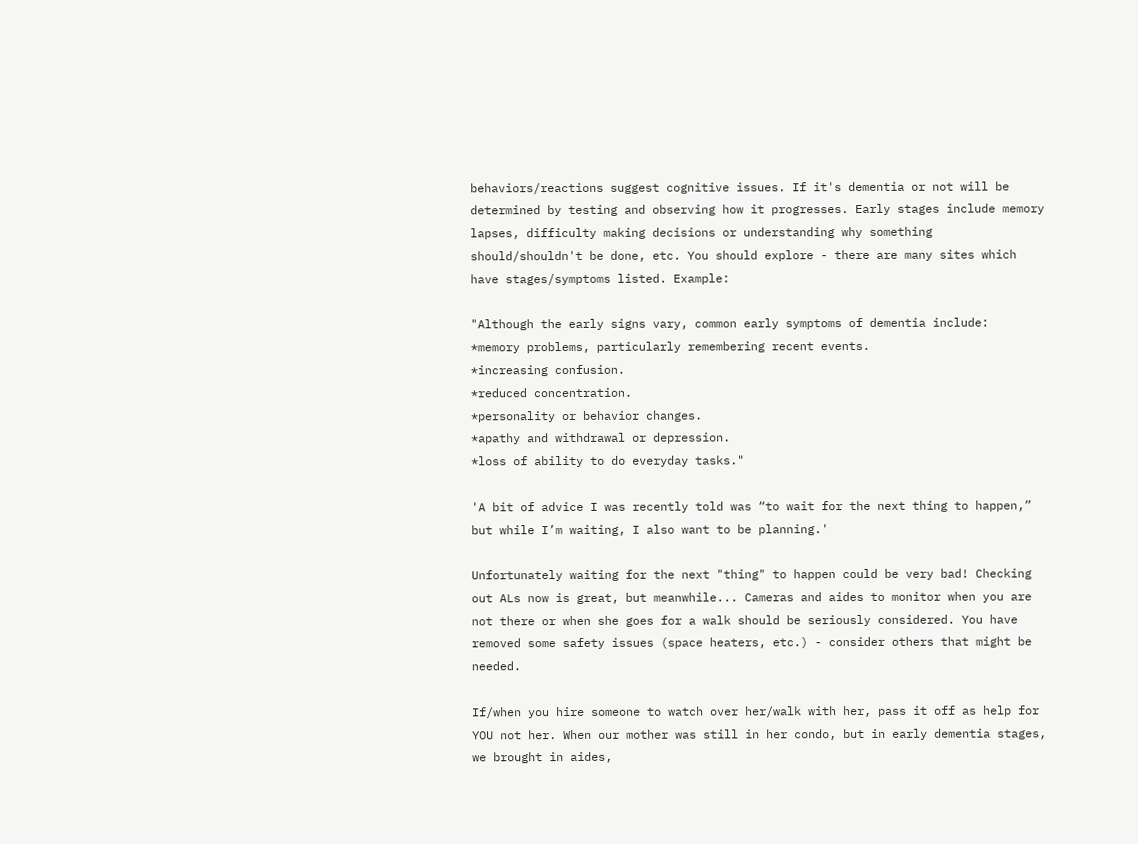behaviors/reactions suggest cognitive issues. If it's dementia or not will be determined by testing and observing how it progresses. Early stages include memory lapses, difficulty making decisions or understanding why something should/shouldn't be done, etc. You should explore - there are many sites which have stages/symptoms listed. Example:

"Although the early signs vary, common early symptoms of dementia include:
*memory problems, particularly remembering recent events.
*increasing confusion.
*reduced concentration.
*personality or behavior changes.
*apathy and withdrawal or depression.
*loss of ability to do everyday tasks."

'A bit of advice I was recently told was “to wait for the next thing to happen,” but while I’m waiting, I also want to be planning.'

Unfortunately waiting for the next "thing" to happen could be very bad! Checking out ALs now is great, but meanwhile... Cameras and aides to monitor when you are not there or when she goes for a walk should be seriously considered. You have removed some safety issues (space heaters, etc.) - consider others that might be needed.

If/when you hire someone to watch over her/walk with her, pass it off as help for YOU not her. When our mother was still in her condo, but in early dementia stages, we brought in aides,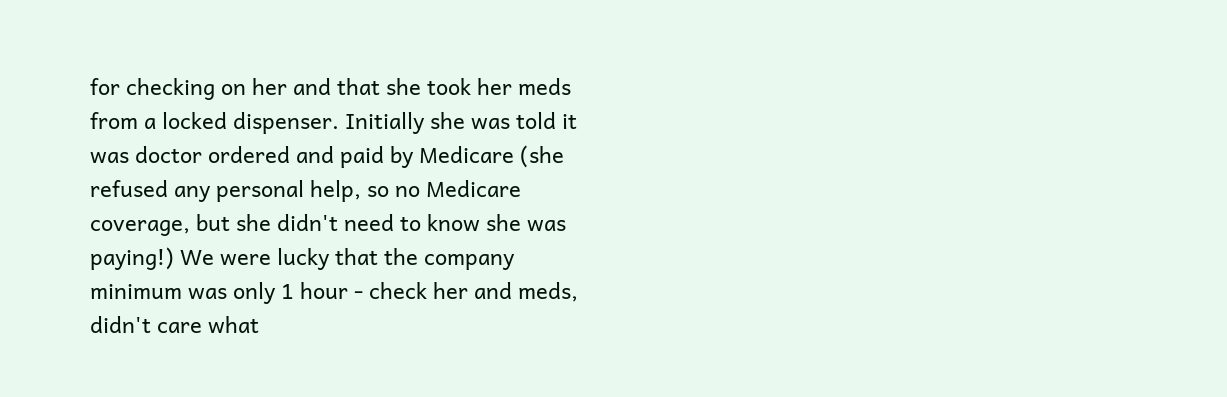for checking on her and that she took her meds from a locked dispenser. Initially she was told it was doctor ordered and paid by Medicare (she refused any personal help, so no Medicare coverage, but she didn't need to know she was paying!) We were lucky that the company minimum was only 1 hour - check her and meds, didn't care what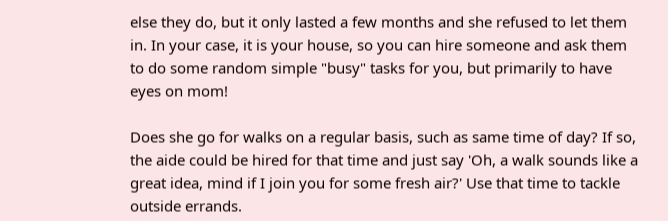else they do, but it only lasted a few months and she refused to let them in. In your case, it is your house, so you can hire someone and ask them to do some random simple "busy" tasks for you, but primarily to have eyes on mom!

Does she go for walks on a regular basis, such as same time of day? If so, the aide could be hired for that time and just say 'Oh, a walk sounds like a great idea, mind if I join you for some fresh air?' Use that time to tackle outside errands.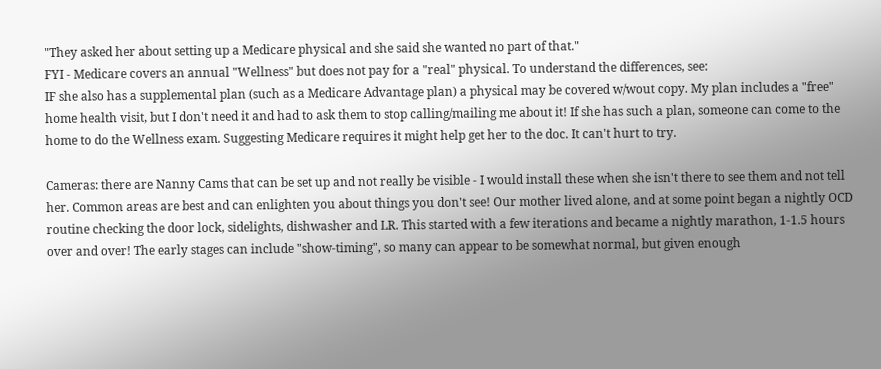"They asked her about setting up a Medicare physical and she said she wanted no part of that."
FYI - Medicare covers an annual "Wellness" but does not pay for a "real" physical. To understand the differences, see:
IF she also has a supplemental plan (such as a Medicare Advantage plan) a physical may be covered w/wout copy. My plan includes a "free" home health visit, but I don't need it and had to ask them to stop calling/mailing me about it! If she has such a plan, someone can come to the home to do the Wellness exam. Suggesting Medicare requires it might help get her to the doc. It can't hurt to try.

Cameras: there are Nanny Cams that can be set up and not really be visible - I would install these when she isn't there to see them and not tell her. Common areas are best and can enlighten you about things you don't see! Our mother lived alone, and at some point began a nightly OCD routine checking the door lock, sidelights, dishwasher and LR. This started with a few iterations and became a nightly marathon, 1-1.5 hours over and over! The early stages can include "show-timing", so many can appear to be somewhat normal, but given enough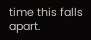time this falls apart.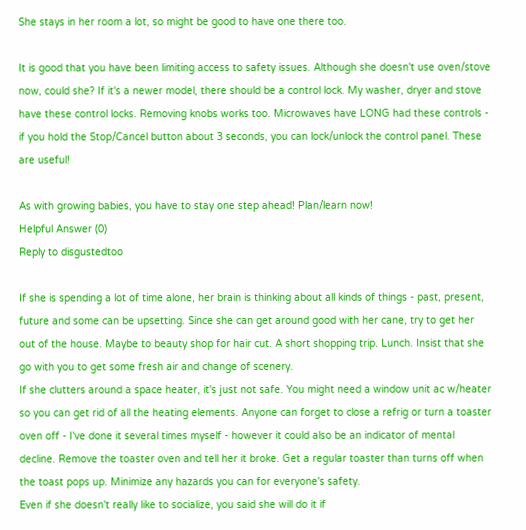She stays in her room a lot, so might be good to have one there too.

It is good that you have been limiting access to safety issues. Although she doesn't use oven/stove now, could she? If it's a newer model, there should be a control lock. My washer, dryer and stove have these control locks. Removing knobs works too. Microwaves have LONG had these controls - if you hold the Stop/Cancel button about 3 seconds, you can lock/unlock the control panel. These are useful!

As with growing babies, you have to stay one step ahead! Plan/learn now!
Helpful Answer (0)
Reply to disgustedtoo

If she is spending a lot of time alone, her brain is thinking about all kinds of things - past, present, future and some can be upsetting. Since she can get around good with her cane, try to get her out of the house. Maybe to beauty shop for hair cut. A short shopping trip. Lunch. Insist that she go with you to get some fresh air and change of scenery.
If she clutters around a space heater, it's just not safe. You might need a window unit ac w/heater so you can get rid of all the heating elements. Anyone can forget to close a refrig or turn a toaster oven off - I've done it several times myself - however it could also be an indicator of mental decline. Remove the toaster oven and tell her it broke. Get a regular toaster than turns off when the toast pops up. Minimize any hazards you can for everyone's safety.
Even if she doesn't really like to socialize, you said she will do it if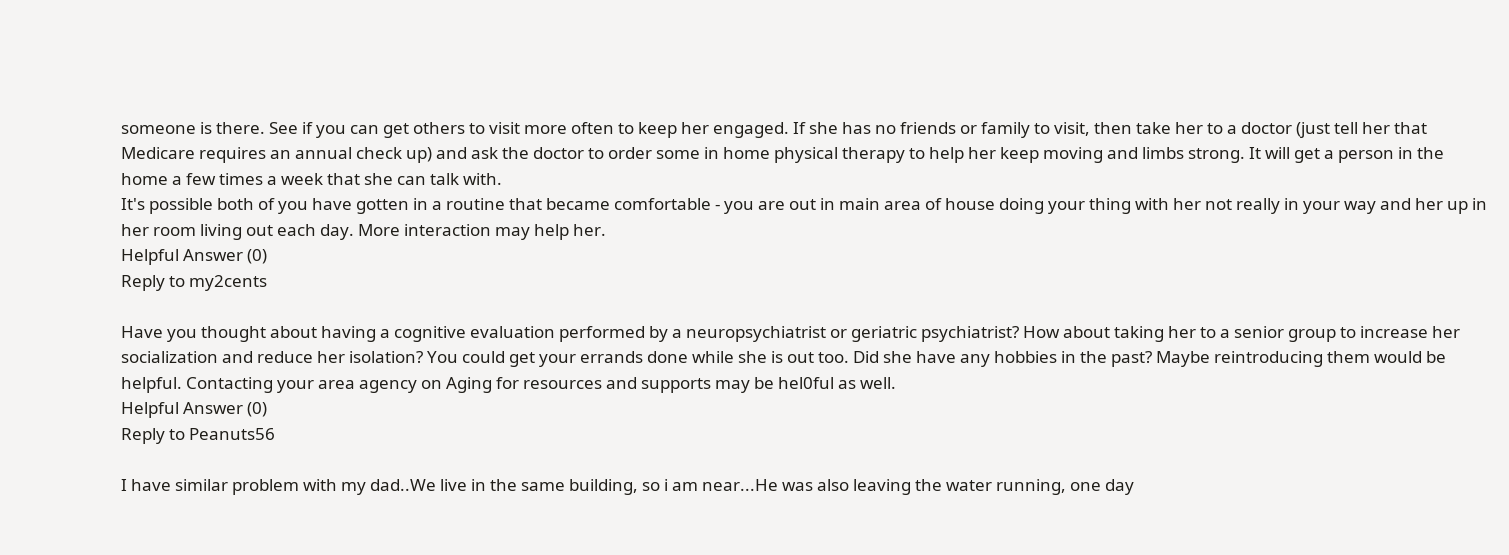someone is there. See if you can get others to visit more often to keep her engaged. If she has no friends or family to visit, then take her to a doctor (just tell her that Medicare requires an annual check up) and ask the doctor to order some in home physical therapy to help her keep moving and limbs strong. It will get a person in the home a few times a week that she can talk with.
It's possible both of you have gotten in a routine that became comfortable - you are out in main area of house doing your thing with her not really in your way and her up in her room living out each day. More interaction may help her.
Helpful Answer (0)
Reply to my2cents

Have you thought about having a cognitive evaluation performed by a neuropsychiatrist or geriatric psychiatrist? How about taking her to a senior group to increase her socialization and reduce her isolation? You could get your errands done while she is out too. Did she have any hobbies in the past? Maybe reintroducing them would be helpful. Contacting your area agency on Aging for resources and supports may be hel0ful as well.
Helpful Answer (0)
Reply to Peanuts56

I have similar problem with my dad..We live in the same building, so i am near...He was also leaving the water running, one day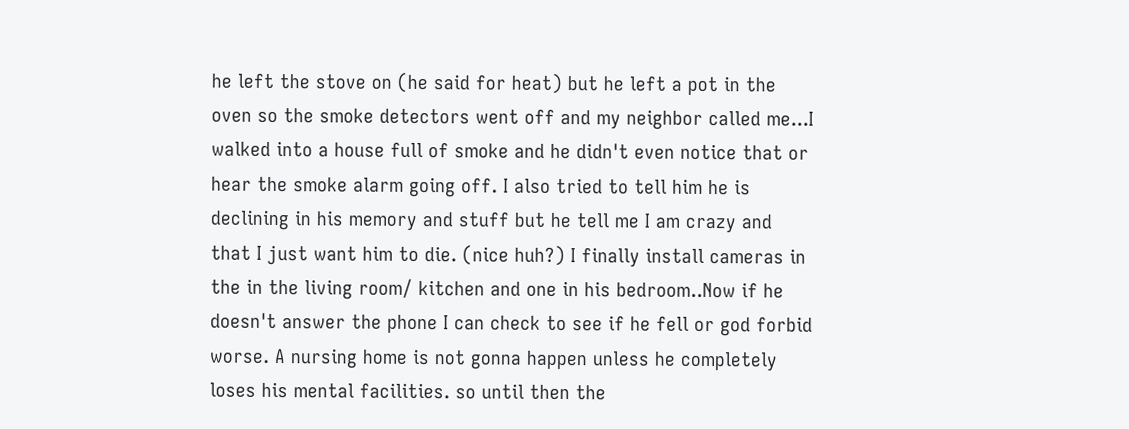he left the stove on (he said for heat) but he left a pot in the oven so the smoke detectors went off and my neighbor called me...I walked into a house full of smoke and he didn't even notice that or hear the smoke alarm going off. I also tried to tell him he is declining in his memory and stuff but he tell me I am crazy and that I just want him to die. (nice huh?) I finally install cameras in the in the living room/ kitchen and one in his bedroom..Now if he doesn't answer the phone I can check to see if he fell or god forbid worse. A nursing home is not gonna happen unless he completely loses his mental facilities. so until then the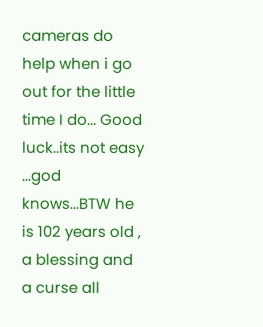cameras do help when i go out for the little time I do... Good luck..its not easy ...god knows...BTW he is 102 years old , a blessing and a curse all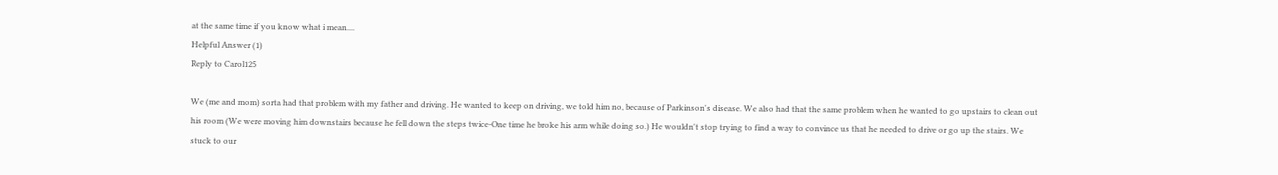at the same time if you know what i mean....
Helpful Answer (1)
Reply to Carol125

We (me and mom) sorta had that problem with my father and driving. He wanted to keep on driving, we told him no, because of Parkinson's disease. We also had that the same problem when he wanted to go upstairs to clean out his room (We were moving him downstairs because he fell down the steps twice-One time he broke his arm while doing so.) He wouldn't stop trying to find a way to convince us that he needed to drive or go up the stairs. We stuck to our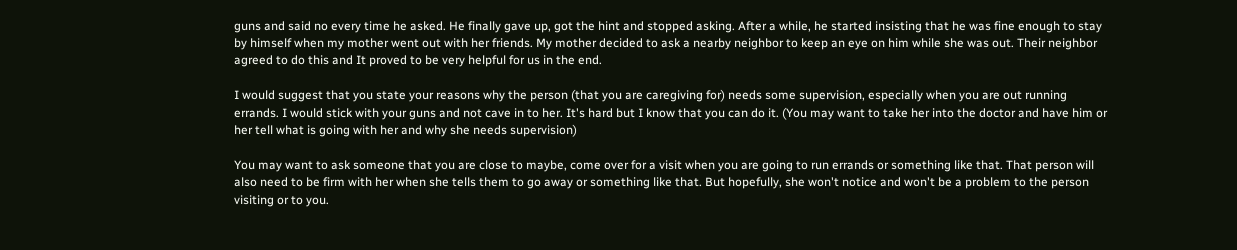guns and said no every time he asked. He finally gave up, got the hint and stopped asking. After a while, he started insisting that he was fine enough to stay by himself when my mother went out with her friends. My mother decided to ask a nearby neighbor to keep an eye on him while she was out. Their neighbor agreed to do this and It proved to be very helpful for us in the end.

I would suggest that you state your reasons why the person (that you are caregiving for) needs some supervision, especially when you are out running errands. I would stick with your guns and not cave in to her. It's hard but I know that you can do it. (You may want to take her into the doctor and have him or her tell what is going with her and why she needs supervision)

You may want to ask someone that you are close to maybe, come over for a visit when you are going to run errands or something like that. That person will also need to be firm with her when she tells them to go away or something like that. But hopefully, she won't notice and won't be a problem to the person visiting or to you.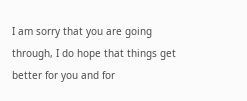I am sorry that you are going through, I do hope that things get better for you and for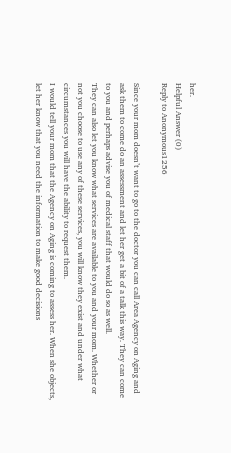her.
Helpful Answer (0)
Reply to Anonymous1256

Since your mom doesn’t want to go to the doctor you can call Area Agency on Aging and ask them to come do an assessment and let her get a bit of a talk this way. They can come to you and perhaps advise you of medical staff that would do so as well.
They can also let you know what services are available to you and your mom. Whether or not you choose to use any of these services, you will know they exist and under what circumstances you will have the ability to request them.
I would tell your mom that the Agency on Aging is coming to assess her. When she objects, let her know that you need the information to make good decisions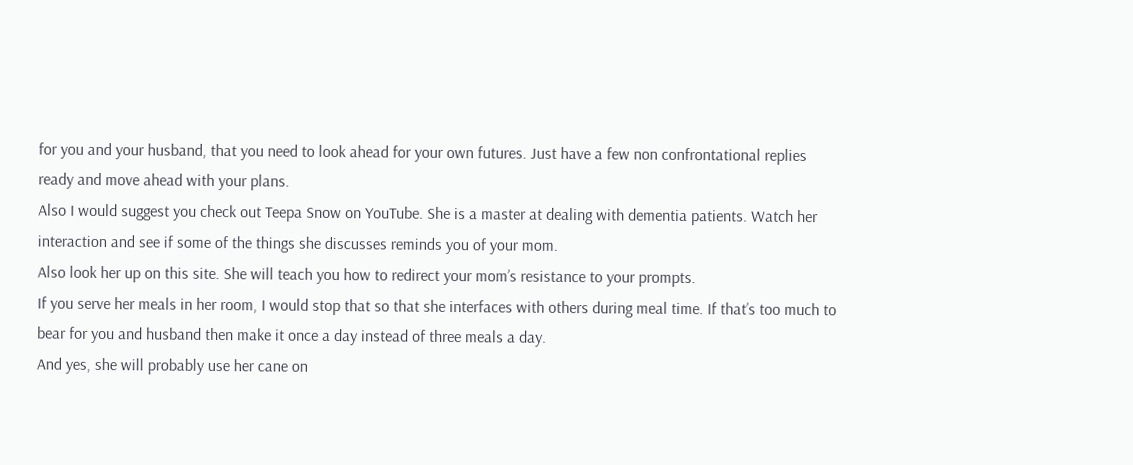for you and your husband, that you need to look ahead for your own futures. Just have a few non confrontational replies ready and move ahead with your plans.
Also I would suggest you check out Teepa Snow on YouTube. She is a master at dealing with dementia patients. Watch her interaction and see if some of the things she discusses reminds you of your mom.
Also look her up on this site. She will teach you how to redirect your mom’s resistance to your prompts.
If you serve her meals in her room, I would stop that so that she interfaces with others during meal time. If that’s too much to bear for you and husband then make it once a day instead of three meals a day.
And yes, she will probably use her cane on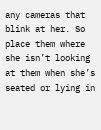any cameras that blink at her. So place them where she isn’t looking at them when she’s seated or lying in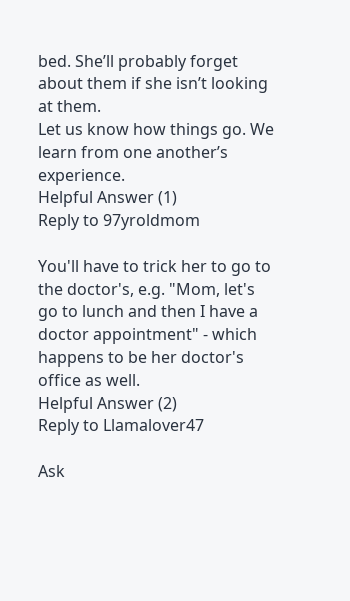bed. She’ll probably forget about them if she isn’t looking at them.
Let us know how things go. We learn from one another’s experience.
Helpful Answer (1)
Reply to 97yroldmom

You'll have to trick her to go to the doctor's, e.g. "Mom, let's go to lunch and then I have a doctor appointment" - which happens to be her doctor's office as well.
Helpful Answer (2)
Reply to Llamalover47

Ask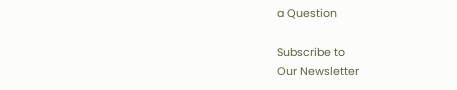a Question

Subscribe to
Our Newsletter